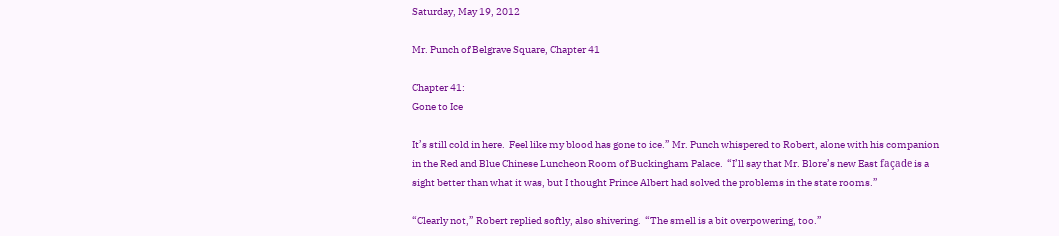Saturday, May 19, 2012

Mr. Punch of Belgrave Square, Chapter 41

Chapter 41:
Gone to Ice

It’s still cold in here.  Feel like my blood has gone to ice.” Mr. Punch whispered to Robert, alone with his companion in the Red and Blue Chinese Luncheon Room of Buckingham Palace.  “I’ll say that Mr. Blore’s new East façade is a sight better than what it was, but I thought Prince Albert had solved the problems in the state rooms.”

“Clearly not,” Robert replied softly, also shivering.  “The smell is a bit overpowering, too.”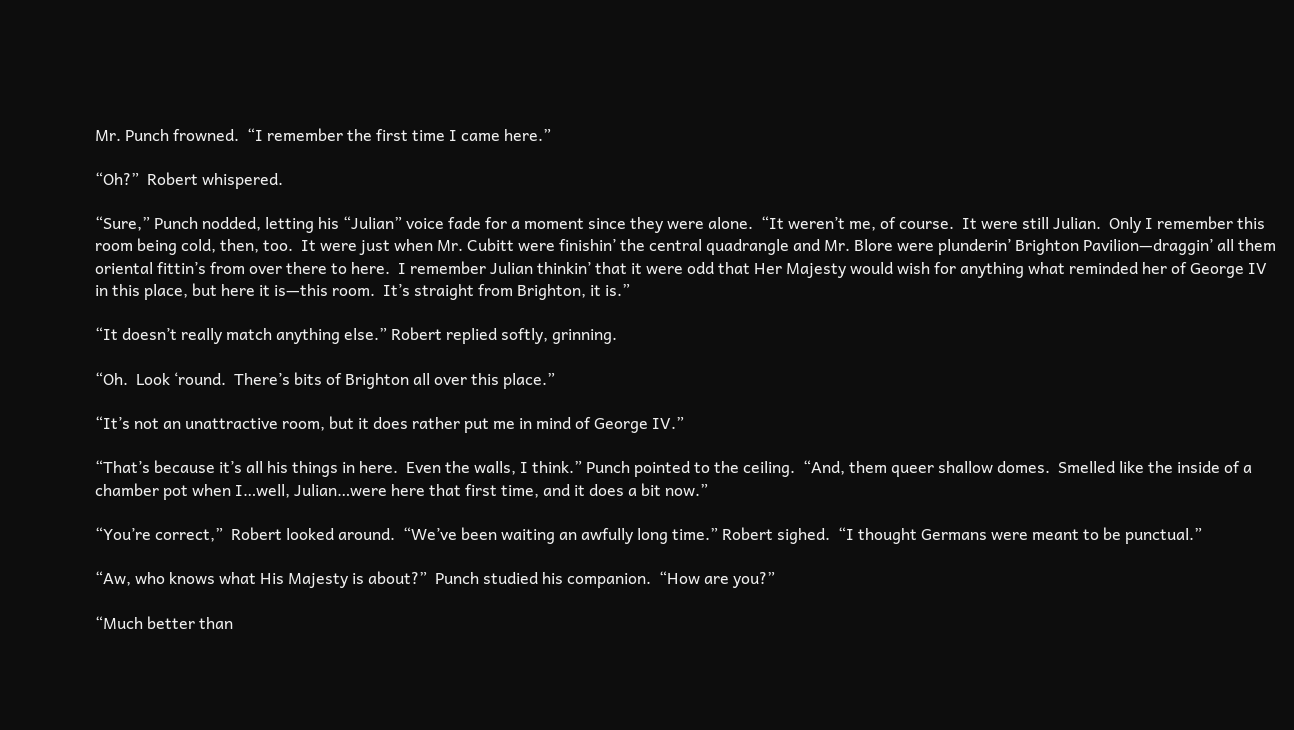Mr. Punch frowned.  “I remember the first time I came here.”

“Oh?”  Robert whispered.

“Sure,” Punch nodded, letting his “Julian” voice fade for a moment since they were alone.  “It weren’t me, of course.  It were still Julian.  Only I remember this room being cold, then, too.  It were just when Mr. Cubitt were finishin’ the central quadrangle and Mr. Blore were plunderin’ Brighton Pavilion—draggin’ all them oriental fittin’s from over there to here.  I remember Julian thinkin’ that it were odd that Her Majesty would wish for anything what reminded her of George IV in this place, but here it is—this room.  It’s straight from Brighton, it is.”

“It doesn’t really match anything else.” Robert replied softly, grinning.

“Oh.  Look ‘round.  There’s bits of Brighton all over this place.”

“It’s not an unattractive room, but it does rather put me in mind of George IV.”

“That’s because it’s all his things in here.  Even the walls, I think.” Punch pointed to the ceiling.  “And, them queer shallow domes.  Smelled like the inside of a chamber pot when I…well, Julian…were here that first time, and it does a bit now.”

“You’re correct,”  Robert looked around.  “We’ve been waiting an awfully long time.” Robert sighed.  “I thought Germans were meant to be punctual.”

“Aw, who knows what His Majesty is about?”  Punch studied his companion.  “How are you?”

“Much better than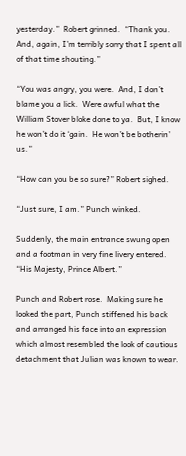yesterday.”  Robert grinned.  “Thank you.  And, again, I’m terribly sorry that I spent all of that time shouting.”

“You was angry, you were.  And, I don’t blame you a lick.  Were awful what the William Stover bloke done to ya.  But, I know he won’t do it ‘gain.  He won’t be botherin’ us.”

“How can you be so sure?” Robert sighed.

“Just sure, I am.” Punch winked.

Suddenly, the main entrance swung open and a footman in very fine livery entered.  “His Majesty, Prince Albert.”

Punch and Robert rose.  Making sure he looked the part, Punch stiffened his back and arranged his face into an expression which almost resembled the look of cautious detachment that Julian was known to wear.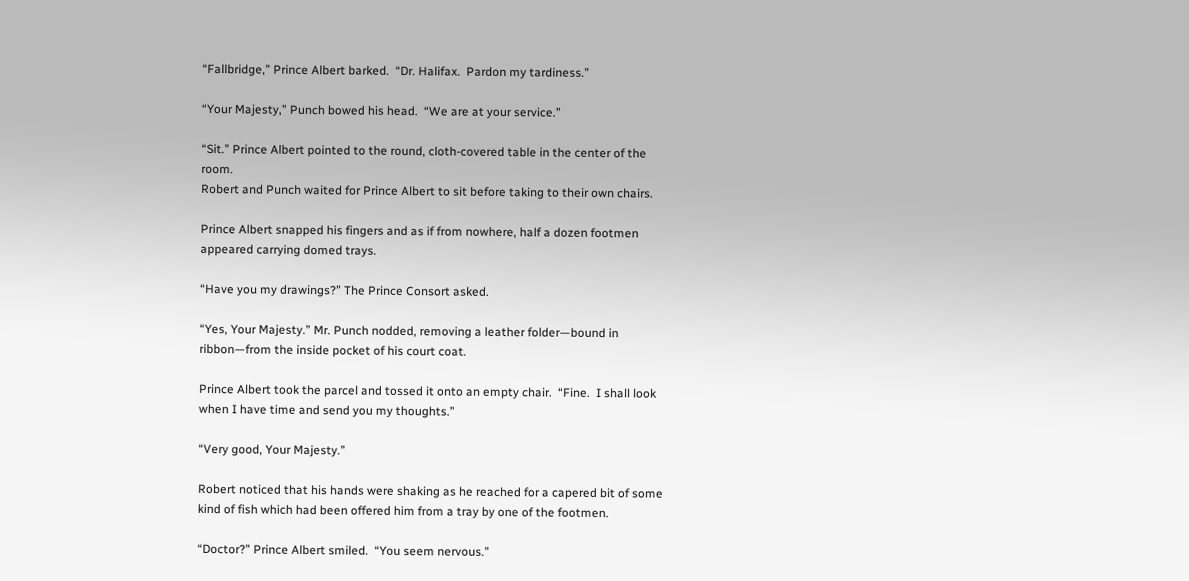“Fallbridge,” Prince Albert barked.  “Dr. Halifax.  Pardon my tardiness.”

“Your Majesty,” Punch bowed his head.  “We are at your service.”

“Sit.” Prince Albert pointed to the round, cloth-covered table in the center of the room.
Robert and Punch waited for Prince Albert to sit before taking to their own chairs.

Prince Albert snapped his fingers and as if from nowhere, half a dozen footmen appeared carrying domed trays.

“Have you my drawings?” The Prince Consort asked.

“Yes, Your Majesty.” Mr. Punch nodded, removing a leather folder—bound in ribbon—from the inside pocket of his court coat.

Prince Albert took the parcel and tossed it onto an empty chair.  “Fine.  I shall look when I have time and send you my thoughts.”

“Very good, Your Majesty.”

Robert noticed that his hands were shaking as he reached for a capered bit of some kind of fish which had been offered him from a tray by one of the footmen.

“Doctor?” Prince Albert smiled.  “You seem nervous.”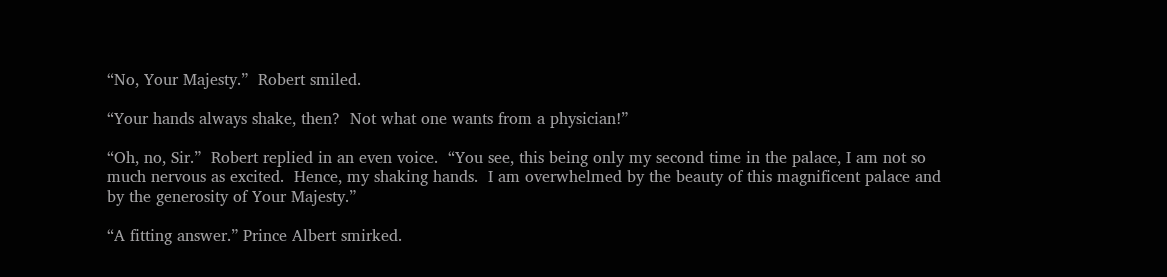“No, Your Majesty.”  Robert smiled.

“Your hands always shake, then?  Not what one wants from a physician!”

“Oh, no, Sir.”  Robert replied in an even voice.  “You see, this being only my second time in the palace, I am not so much nervous as excited.  Hence, my shaking hands.  I am overwhelmed by the beauty of this magnificent palace and by the generosity of Your Majesty.”

“A fitting answer.” Prince Albert smirked.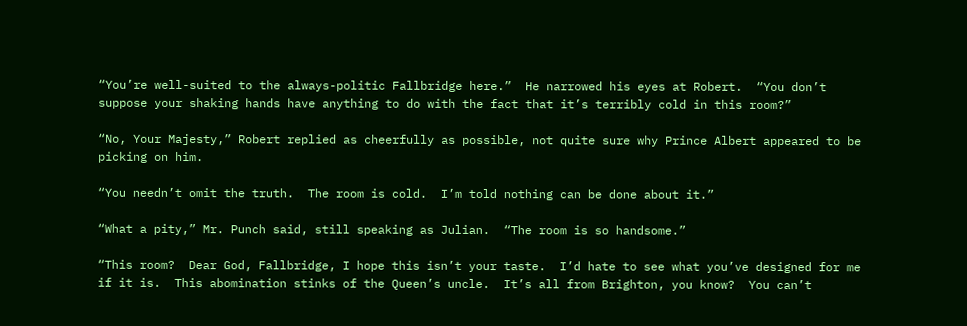“You’re well-suited to the always-politic Fallbridge here.”  He narrowed his eyes at Robert.  “You don’t suppose your shaking hands have anything to do with the fact that it’s terribly cold in this room?”

“No, Your Majesty,” Robert replied as cheerfully as possible, not quite sure why Prince Albert appeared to be picking on him.

“You needn’t omit the truth.  The room is cold.  I’m told nothing can be done about it.”

“What a pity,” Mr. Punch said, still speaking as Julian.  “The room is so handsome.”

“This room?  Dear God, Fallbridge, I hope this isn’t your taste.  I’d hate to see what you’ve designed for me if it is.  This abomination stinks of the Queen’s uncle.  It’s all from Brighton, you know?  You can’t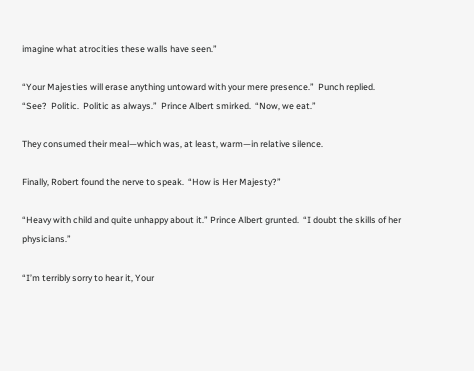imagine what atrocities these walls have seen.”

“Your Majesties will erase anything untoward with your mere presence.”  Punch replied.
“See?  Politic.  Politic as always.”  Prince Albert smirked.  “Now, we eat.”

They consumed their meal—which was, at least, warm—in relative silence.

Finally, Robert found the nerve to speak.  “How is Her Majesty?”

“Heavy with child and quite unhappy about it.” Prince Albert grunted.  “I doubt the skills of her physicians.”

“I’m terribly sorry to hear it, Your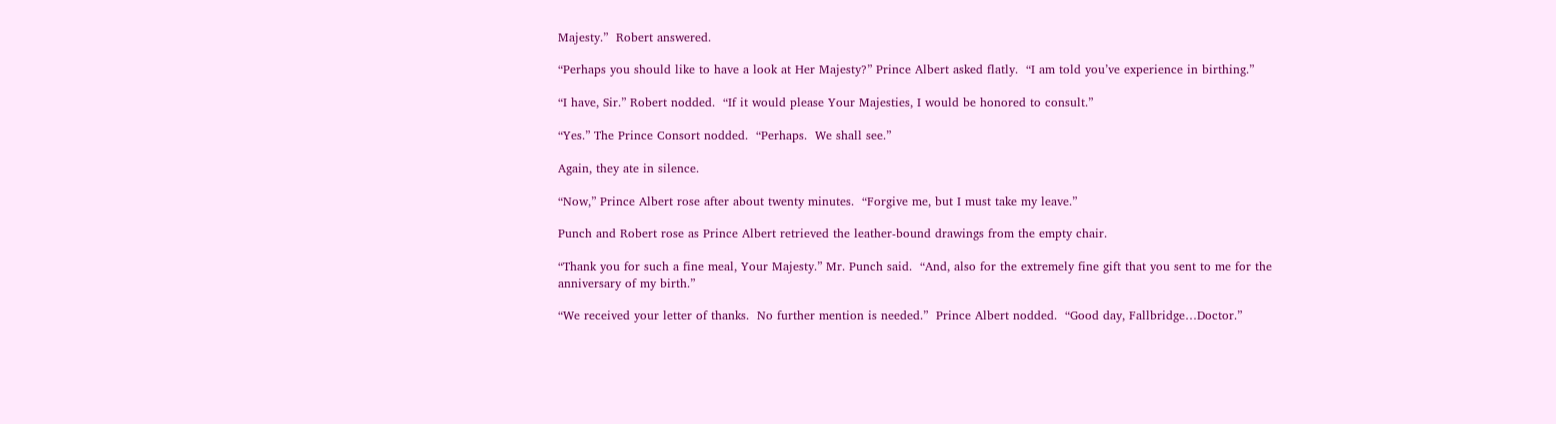Majesty.”  Robert answered.

“Perhaps you should like to have a look at Her Majesty?” Prince Albert asked flatly.  “I am told you’ve experience in birthing.”

“I have, Sir.” Robert nodded.  “If it would please Your Majesties, I would be honored to consult.”

“Yes.” The Prince Consort nodded.  “Perhaps.  We shall see.”

Again, they ate in silence.

“Now,” Prince Albert rose after about twenty minutes.  “Forgive me, but I must take my leave.”

Punch and Robert rose as Prince Albert retrieved the leather-bound drawings from the empty chair.

“Thank you for such a fine meal, Your Majesty.” Mr. Punch said.  “And, also for the extremely fine gift that you sent to me for the anniversary of my birth.”

“We received your letter of thanks.  No further mention is needed.”  Prince Albert nodded.  “Good day, Fallbridge…Doctor.”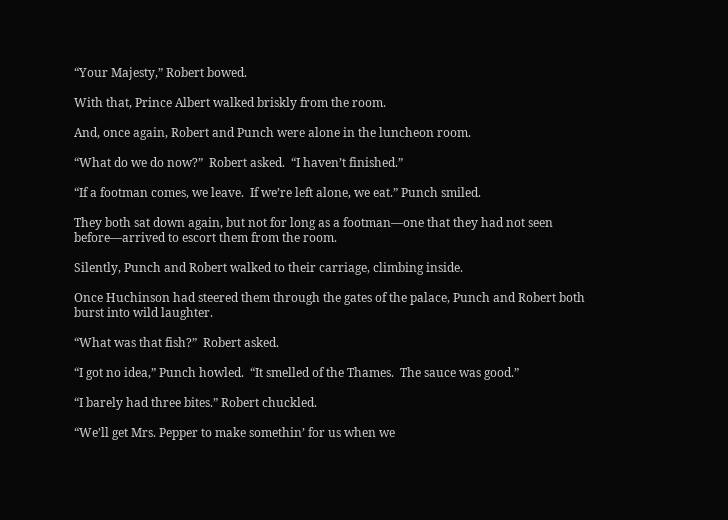“Your Majesty,” Robert bowed.

With that, Prince Albert walked briskly from the room.

And, once again, Robert and Punch were alone in the luncheon room.

“What do we do now?”  Robert asked.  “I haven’t finished.”

“If a footman comes, we leave.  If we’re left alone, we eat.” Punch smiled.

They both sat down again, but not for long as a footman—one that they had not seen before—arrived to escort them from the room.

Silently, Punch and Robert walked to their carriage, climbing inside.

Once Huchinson had steered them through the gates of the palace, Punch and Robert both burst into wild laughter.

“What was that fish?”  Robert asked.

“I got no idea,” Punch howled.  “It smelled of the Thames.  The sauce was good.”

“I barely had three bites.” Robert chuckled.

“We’ll get Mrs. Pepper to make somethin’ for us when we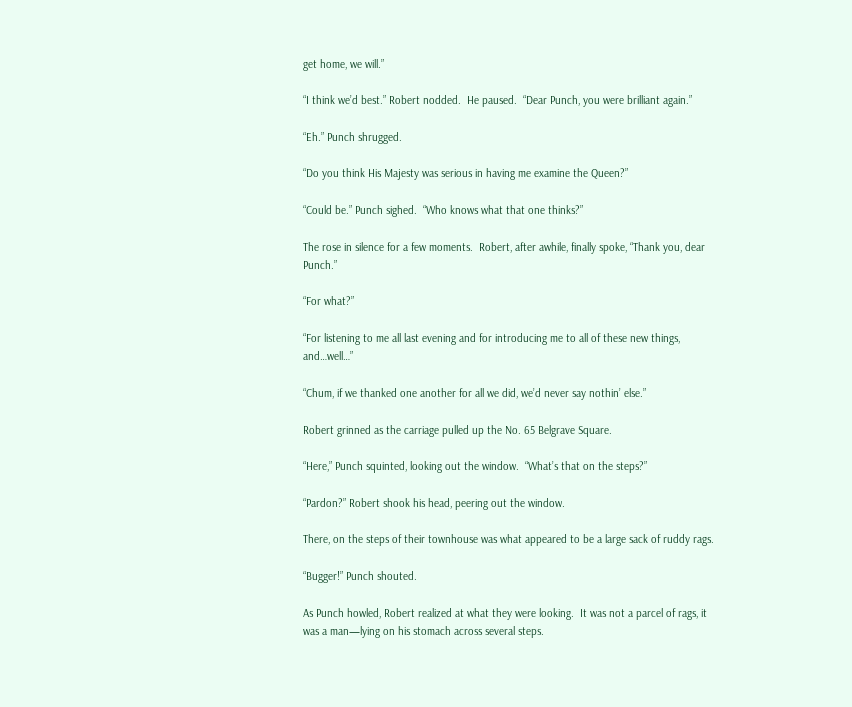get home, we will.”

“I think we’d best.” Robert nodded.  He paused.  “Dear Punch, you were brilliant again.”

“Eh.” Punch shrugged.

“Do you think His Majesty was serious in having me examine the Queen?”

“Could be.” Punch sighed.  “Who knows what that one thinks?”

The rose in silence for a few moments.  Robert, after awhile, finally spoke, “Thank you, dear Punch.”

“For what?”

“For listening to me all last evening and for introducing me to all of these new things, and…well…”

“Chum, if we thanked one another for all we did, we’d never say nothin’ else.”

Robert grinned as the carriage pulled up the No. 65 Belgrave Square.

“Here,” Punch squinted, looking out the window.  “What’s that on the steps?”

“Pardon?” Robert shook his head, peering out the window.

There, on the steps of their townhouse was what appeared to be a large sack of ruddy rags.

“Bugger!” Punch shouted.

As Punch howled, Robert realized at what they were looking.  It was not a parcel of rags, it was a man—lying on his stomach across several steps.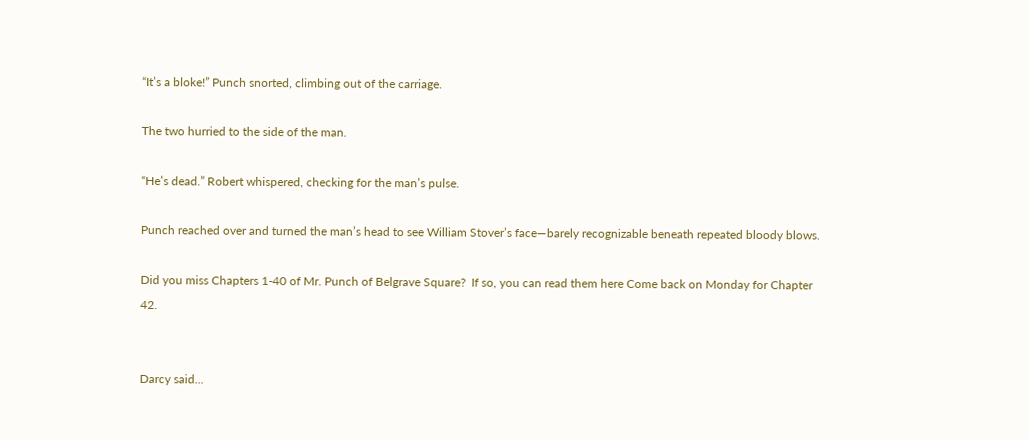“It’s a bloke!” Punch snorted, climbing out of the carriage.

The two hurried to the side of the man.

“He’s dead.” Robert whispered, checking for the man’s pulse.

Punch reached over and turned the man’s head to see William Stover’s face—barely recognizable beneath repeated bloody blows.

Did you miss Chapters 1-40 of Mr. Punch of Belgrave Square?  If so, you can read them here Come back on Monday for Chapter 42.


Darcy said...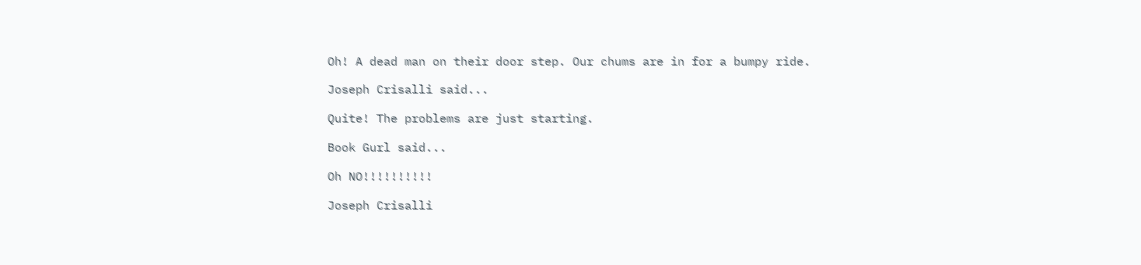Oh! A dead man on their door step. Our chums are in for a bumpy ride.

Joseph Crisalli said...

Quite! The problems are just starting.

Book Gurl said...

Oh NO!!!!!!!!!!

Joseph Crisalli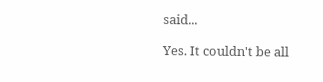said...

Yes. It couldn't be all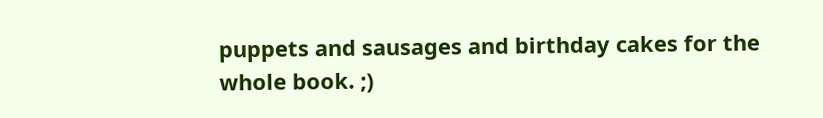puppets and sausages and birthday cakes for the whole book. ;)